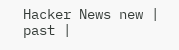Hacker News new | past |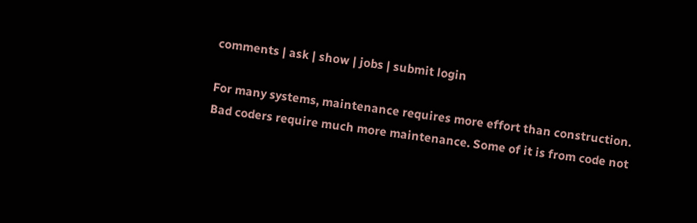comments | ask | show | jobs | submit login

For many systems, maintenance requires more effort than construction. Bad coders require much more maintenance. Some of it is from code not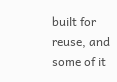built for reuse, and some of it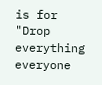is for "Drop everything everyone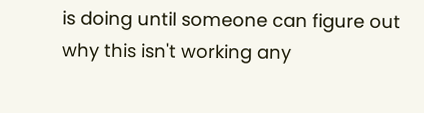is doing until someone can figure out why this isn't working any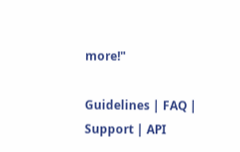more!"

Guidelines | FAQ | Support | API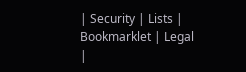| Security | Lists | Bookmarklet | Legal |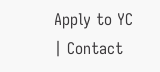Apply to YC | Contact